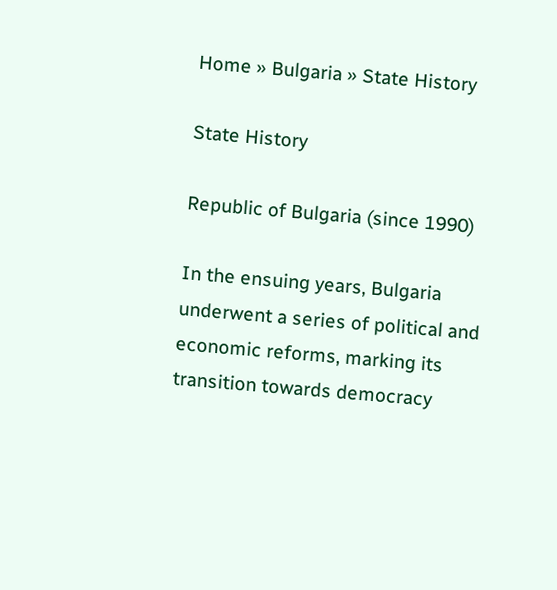Home » Bulgaria » State History

State History

Republic of Bulgaria (since 1990)

In the ensuing years, Bulgaria underwent a series of political and economic reforms, marking its transition towards democracy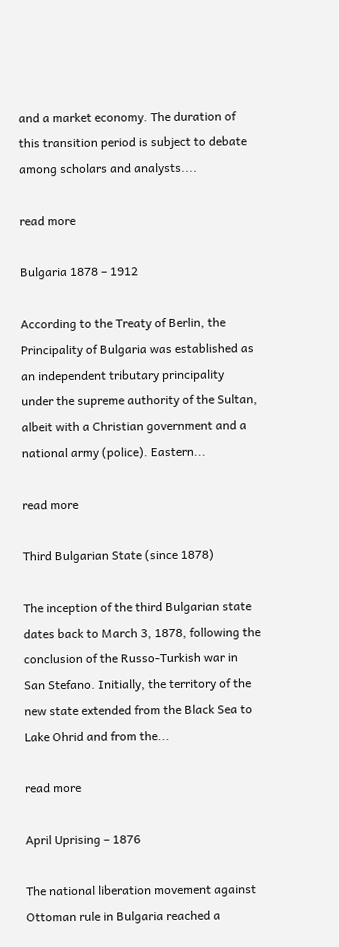and a market economy. The duration of this transition period is subject to debate among scholars and analysts....

read more

Bulgaria 1878 – 1912

According to the Treaty of Berlin, the Principality of Bulgaria was established as an independent tributary principality under the supreme authority of the Sultan, albeit with a Christian government and a national army (police). Eastern...

read more

Third Bulgarian State (since 1878)

The inception of the third Bulgarian state dates back to March 3, 1878, following the conclusion of the Russo-Turkish war in San Stefano. Initially, the territory of the new state extended from the Black Sea to Lake Ohrid and from the...

read more

April Uprising – 1876

The national liberation movement against Ottoman rule in Bulgaria reached a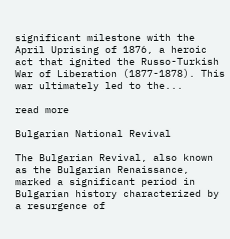significant milestone with the April Uprising of 1876, a heroic act that ignited the Russo-Turkish War of Liberation (1877-1878). This war ultimately led to the...

read more

Bulgarian National Revival

The Bulgarian Revival, also known as the Bulgarian Renaissance, marked a significant period in Bulgarian history characterized by a resurgence of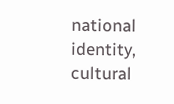national identity, cultural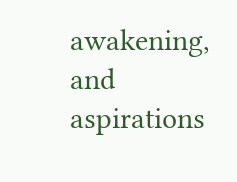awakening, and aspirations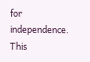for independence. This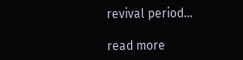revival period...

read more